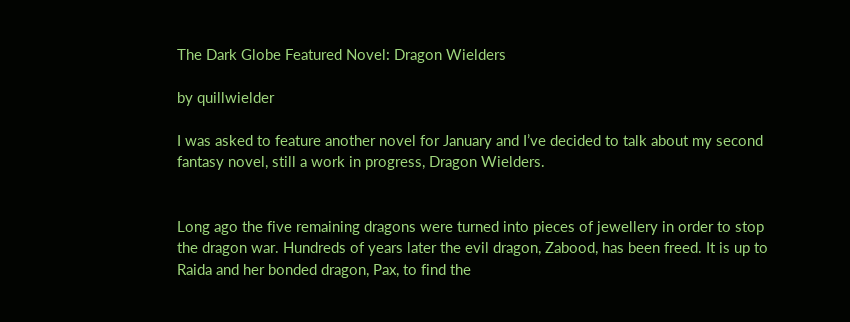The Dark Globe Featured Novel: Dragon Wielders

by quillwielder

I was asked to feature another novel for January and I’ve decided to talk about my second fantasy novel, still a work in progress, Dragon Wielders.


Long ago the five remaining dragons were turned into pieces of jewellery in order to stop the dragon war. Hundreds of years later the evil dragon, Zabood, has been freed. It is up to Raida and her bonded dragon, Pax, to find the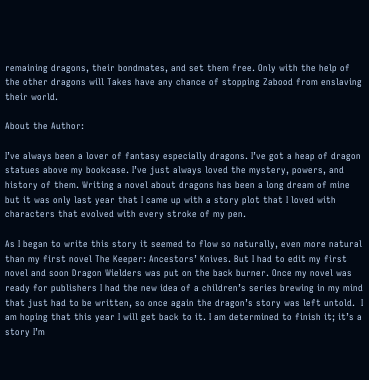remaining dragons, their bondmates, and set them free. Only with the help of the other dragons will Takes have any chance of stopping Zabood from enslaving their world.

About the Author:

I’ve always been a lover of fantasy especially dragons. I’ve got a heap of dragon statues above my bookcase. I’ve just always loved the mystery, powers, and history of them. Writing a novel about dragons has been a long dream of mine but it was only last year that I came up with a story plot that I loved with characters that evolved with every stroke of my pen.

As I began to write this story it seemed to flow so naturally, even more natural than my first novel The Keeper: Ancestors’ Knives. But I had to edit my first novel and soon Dragon Wielders was put on the back burner. Once my novel was ready for publishers I had the new idea of a children’s series brewing in my mind that just had to be written, so once again the dragon’s story was left untold.  I am hoping that this year I will get back to it. I am determined to finish it; it’s a story I’m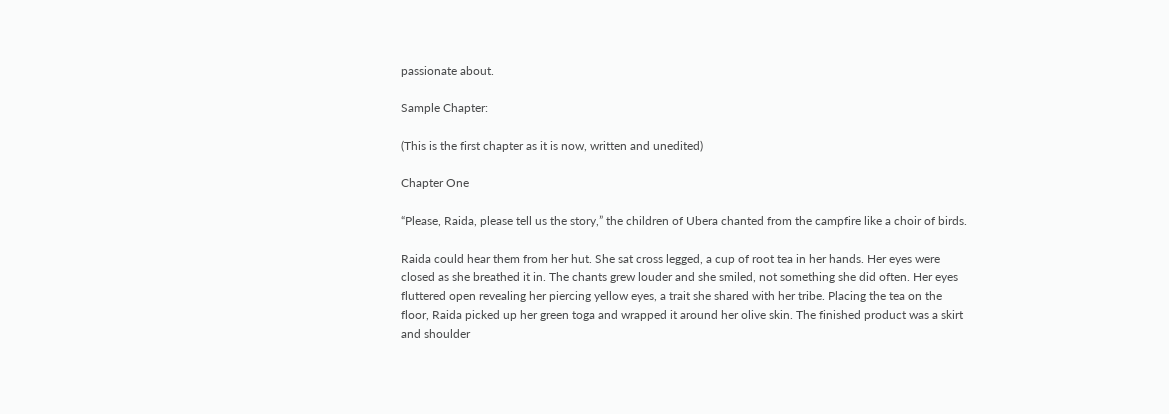passionate about.

Sample Chapter:

(This is the first chapter as it is now, written and unedited)

Chapter One

“Please, Raida, please tell us the story,” the children of Ubera chanted from the campfire like a choir of birds.

Raida could hear them from her hut. She sat cross legged, a cup of root tea in her hands. Her eyes were closed as she breathed it in. The chants grew louder and she smiled, not something she did often. Her eyes fluttered open revealing her piercing yellow eyes, a trait she shared with her tribe. Placing the tea on the floor, Raida picked up her green toga and wrapped it around her olive skin. The finished product was a skirt and shoulder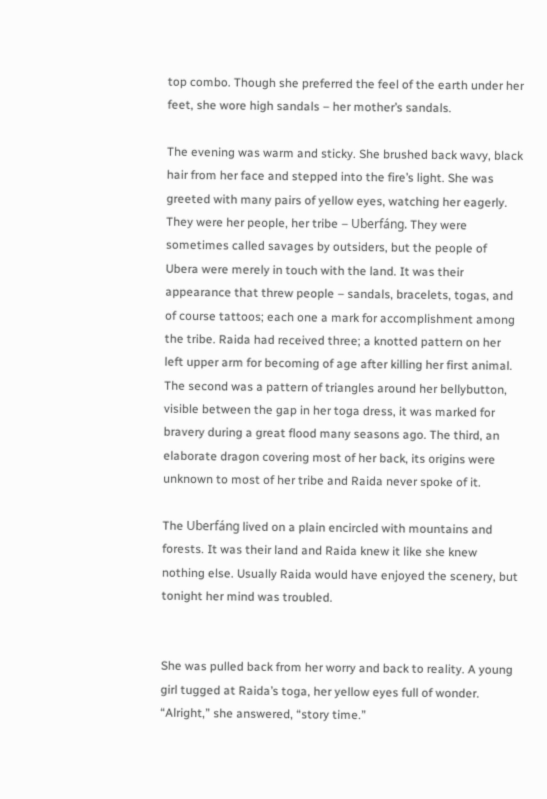top combo. Though she preferred the feel of the earth under her feet, she wore high sandals – her mother’s sandals.

The evening was warm and sticky. She brushed back wavy, black hair from her face and stepped into the fire’s light. She was greeted with many pairs of yellow eyes, watching her eagerly. They were her people, her tribe – Uberfáng. They were sometimes called savages by outsiders, but the people of Ubera were merely in touch with the land. It was their appearance that threw people – sandals, bracelets, togas, and of course tattoos; each one a mark for accomplishment among the tribe. Raida had received three; a knotted pattern on her left upper arm for becoming of age after killing her first animal. The second was a pattern of triangles around her bellybutton, visible between the gap in her toga dress, it was marked for bravery during a great flood many seasons ago. The third, an elaborate dragon covering most of her back, its origins were unknown to most of her tribe and Raida never spoke of it.

The Uberfáng lived on a plain encircled with mountains and forests. It was their land and Raida knew it like she knew nothing else. Usually Raida would have enjoyed the scenery, but tonight her mind was troubled.


She was pulled back from her worry and back to reality. A young girl tugged at Raida’s toga, her yellow eyes full of wonder. “Alright,” she answered, “story time.”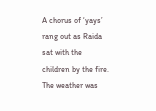A chorus of ‘yays’ rang out as Raida sat with the children by the fire. The weather was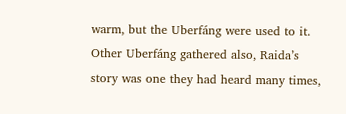warm, but the Uberfáng were used to it. Other Uberfáng gathered also, Raida’s story was one they had heard many times,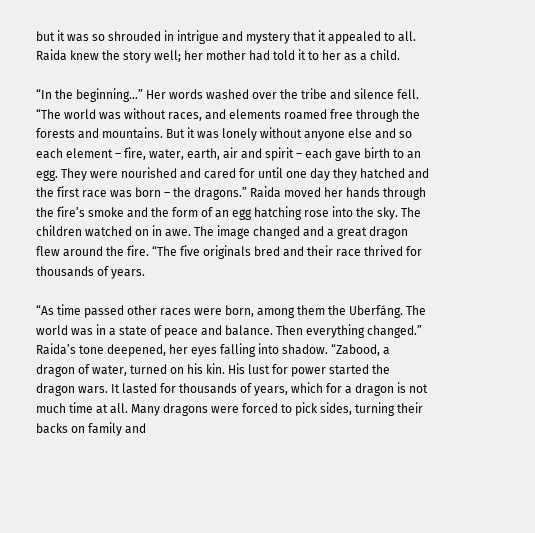but it was so shrouded in intrigue and mystery that it appealed to all. Raida knew the story well; her mother had told it to her as a child.

“In the beginning…” Her words washed over the tribe and silence fell. “The world was without races, and elements roamed free through the forests and mountains. But it was lonely without anyone else and so each element – fire, water, earth, air and spirit – each gave birth to an egg. They were nourished and cared for until one day they hatched and the first race was born – the dragons.” Raida moved her hands through the fire’s smoke and the form of an egg hatching rose into the sky. The children watched on in awe. The image changed and a great dragon flew around the fire. “The five originals bred and their race thrived for thousands of years.

“As time passed other races were born, among them the Uberfáng. The world was in a state of peace and balance. Then everything changed.” Raida’s tone deepened, her eyes falling into shadow. “Zabood, a dragon of water, turned on his kin. His lust for power started the dragon wars. It lasted for thousands of years, which for a dragon is not much time at all. Many dragons were forced to pick sides, turning their backs on family and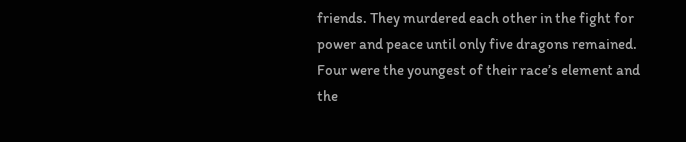friends. They murdered each other in the fight for power and peace until only five dragons remained. Four were the youngest of their race’s element and the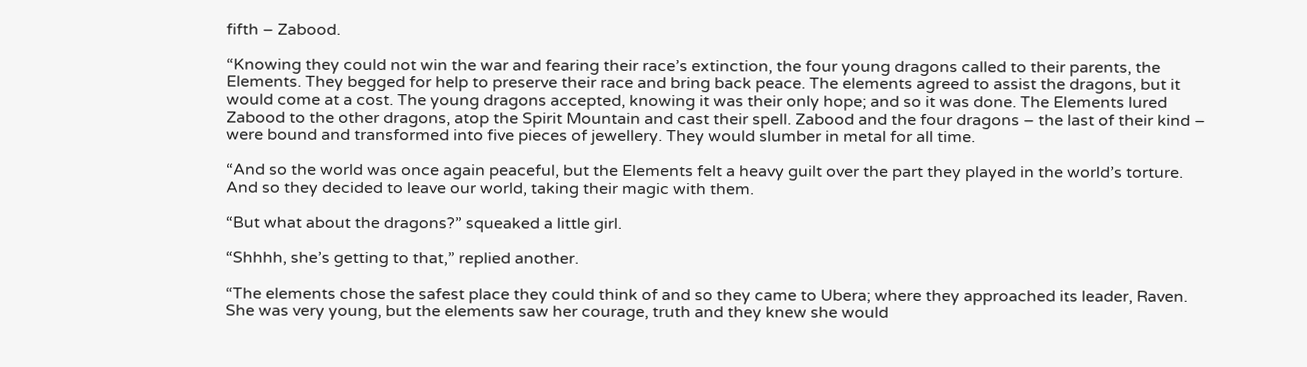fifth – Zabood.

“Knowing they could not win the war and fearing their race’s extinction, the four young dragons called to their parents, the Elements. They begged for help to preserve their race and bring back peace. The elements agreed to assist the dragons, but it would come at a cost. The young dragons accepted, knowing it was their only hope; and so it was done. The Elements lured Zabood to the other dragons, atop the Spirit Mountain and cast their spell. Zabood and the four dragons – the last of their kind – were bound and transformed into five pieces of jewellery. They would slumber in metal for all time.

“And so the world was once again peaceful, but the Elements felt a heavy guilt over the part they played in the world’s torture. And so they decided to leave our world, taking their magic with them.

“But what about the dragons?” squeaked a little girl.

“Shhhh, she’s getting to that,” replied another.

“The elements chose the safest place they could think of and so they came to Ubera; where they approached its leader, Raven. She was very young, but the elements saw her courage, truth and they knew she would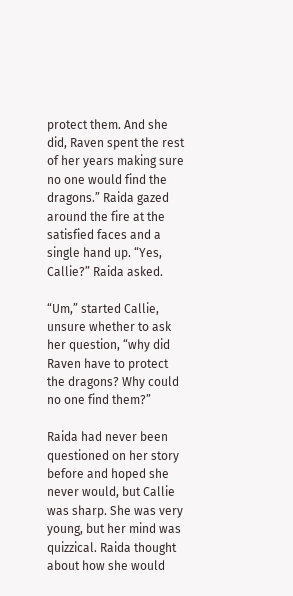protect them. And she did, Raven spent the rest of her years making sure no one would find the dragons.” Raida gazed around the fire at the satisfied faces and a single hand up. “Yes, Callie?” Raida asked.

“Um,” started Callie, unsure whether to ask her question, “why did Raven have to protect the dragons? Why could no one find them?”

Raida had never been questioned on her story before and hoped she never would, but Callie was sharp. She was very young, but her mind was quizzical. Raida thought about how she would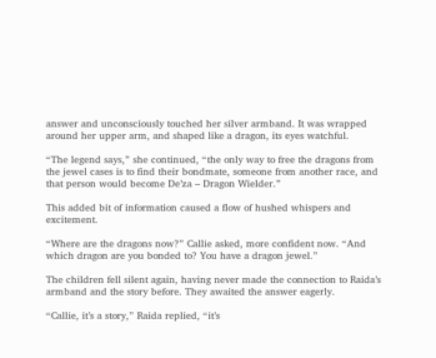answer and unconsciously touched her silver armband. It was wrapped around her upper arm, and shaped like a dragon, its eyes watchful.

“The legend says,” she continued, “the only way to free the dragons from the jewel cases is to find their bondmate, someone from another race, and that person would become De’za – Dragon Wielder.”

This added bit of information caused a flow of hushed whispers and excitement.

“Where are the dragons now?” Callie asked, more confident now. “And which dragon are you bonded to? You have a dragon jewel.”

The children fell silent again, having never made the connection to Raida’s armband and the story before. They awaited the answer eagerly.

“Callie, it’s a story,” Raida replied, “it’s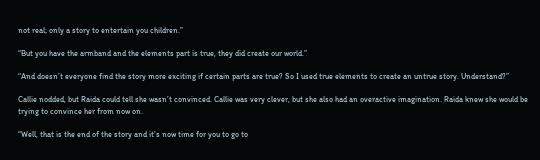not real; only a story to entertain you children.”

“But you have the armband and the elements part is true, they did create our world.”

“And doesn’t everyone find the story more exciting if certain parts are true? So I used true elements to create an untrue story. Understand?”

Callie nodded, but Raida could tell she wasn’t convinced. Callie was very clever, but she also had an overactive imagination. Raida knew she would be trying to convince her from now on.

“Well, that is the end of the story and it’s now time for you to go to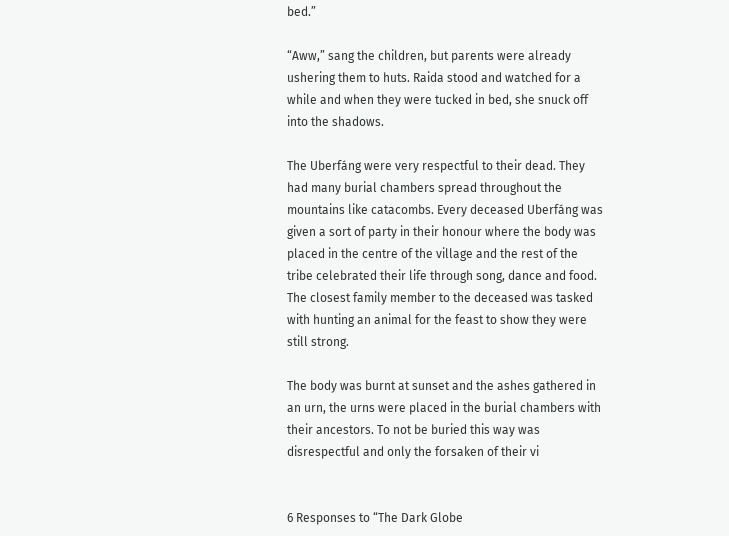bed.”

“Aww,” sang the children, but parents were already ushering them to huts. Raida stood and watched for a while and when they were tucked in bed, she snuck off into the shadows.

The Uberfáng were very respectful to their dead. They had many burial chambers spread throughout the mountains like catacombs. Every deceased Uberfáng was given a sort of party in their honour where the body was placed in the centre of the village and the rest of the tribe celebrated their life through song, dance and food. The closest family member to the deceased was tasked with hunting an animal for the feast to show they were still strong.

The body was burnt at sunset and the ashes gathered in an urn, the urns were placed in the burial chambers with their ancestors. To not be buried this way was disrespectful and only the forsaken of their vi


6 Responses to “The Dark Globe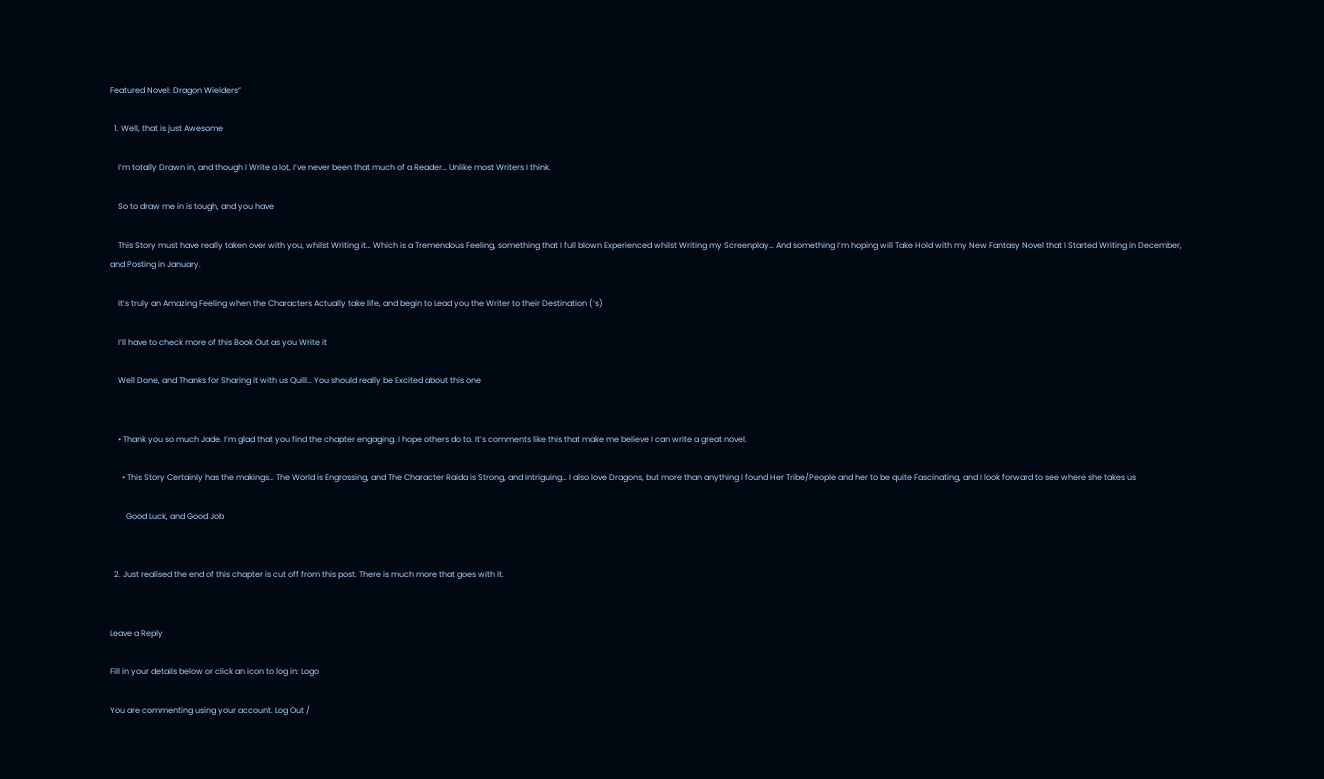Featured Novel: Dragon Wielders”

  1. Well, that is just Awesome

    I’m totally Drawn in, and though I Write a lot, I’ve never been that much of a Reader… Unlike most Writers I think.

    So to draw me in is tough, and you have

    This Story must have really taken over with you, whilst Writing it… Which is a Tremendous Feeling, something that I full blown Experienced whilst Writing my Screenplay… And something I’m hoping will Take Hold with my New Fantasy Novel that I Started Writing in December, and Posting in January.

    It’s truly an Amazing Feeling when the Characters Actually take life, and begin to Lead you the Writer to their Destination (‘s)

    I’ll have to check more of this Book Out as you Write it

    Well Done, and Thanks for Sharing it with us Quill… You should really be Excited about this one


    • Thank you so much Jade. I’m glad that you find the chapter engaging. I hope others do to. It’s comments like this that make me believe I can write a great novel.

      • This Story Certainly has the makings… The World is Engrossing, and The Character Raida is Strong, and Intriguing… I also love Dragons, but more than anything I found Her Tribe/People and her to be quite Fascinating, and I look forward to see where she takes us

        Good Luck, and Good Job


  2. Just realised the end of this chapter is cut off from this post. There is much more that goes with it.


Leave a Reply

Fill in your details below or click an icon to log in: Logo

You are commenting using your account. Log Out /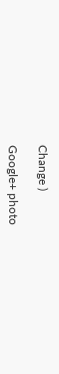Change )

Google+ photo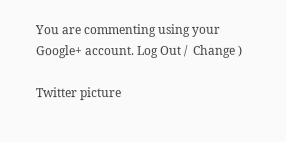You are commenting using your Google+ account. Log Out /  Change )

Twitter picture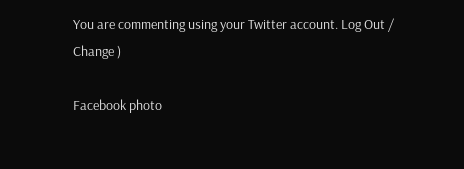You are commenting using your Twitter account. Log Out /  Change )

Facebook photo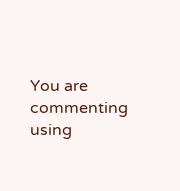You are commenting using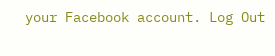your Facebook account. Log Out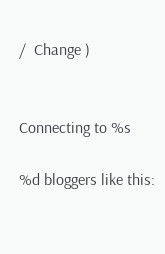/  Change )


Connecting to %s

%d bloggers like this: